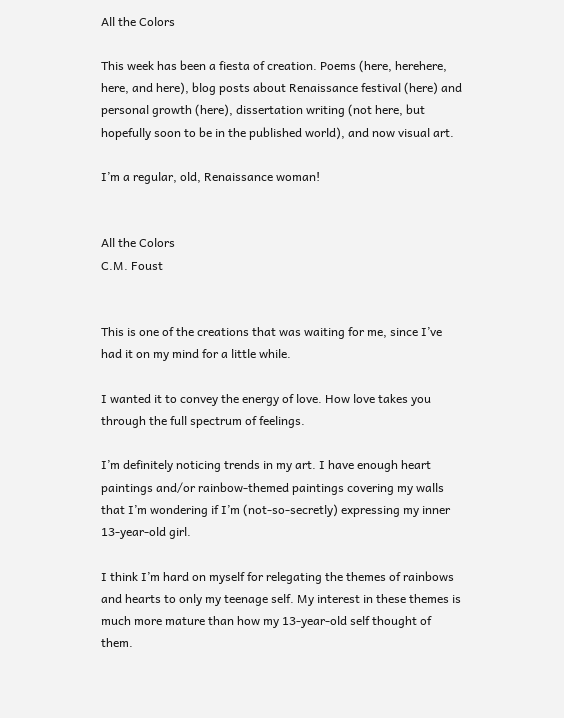All the Colors

This week has been a fiesta of creation. Poems (here, herehere, here, and here), blog posts about Renaissance festival (here) and personal growth (here), dissertation writing (not here, but hopefully soon to be in the published world), and now visual art.

I’m a regular, old, Renaissance woman!


All the Colors
C.M. Foust


This is one of the creations that was waiting for me, since I’ve had it on my mind for a little while.

I wanted it to convey the energy of love. How love takes you through the full spectrum of feelings.

I’m definitely noticing trends in my art. I have enough heart paintings and/or rainbow-themed paintings covering my walls that I’m wondering if I’m (not-so-secretly) expressing my inner 13-year-old girl.

I think I’m hard on myself for relegating the themes of rainbows and hearts to only my teenage self. My interest in these themes is much more mature than how my 13-year-old self thought of them.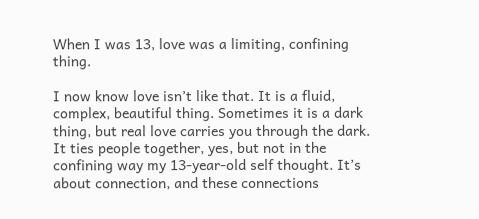When I was 13, love was a limiting, confining thing.

I now know love isn’t like that. It is a fluid, complex, beautiful thing. Sometimes it is a dark thing, but real love carries you through the dark. It ties people together, yes, but not in the confining way my 13-year-old self thought. It’s about connection, and these connections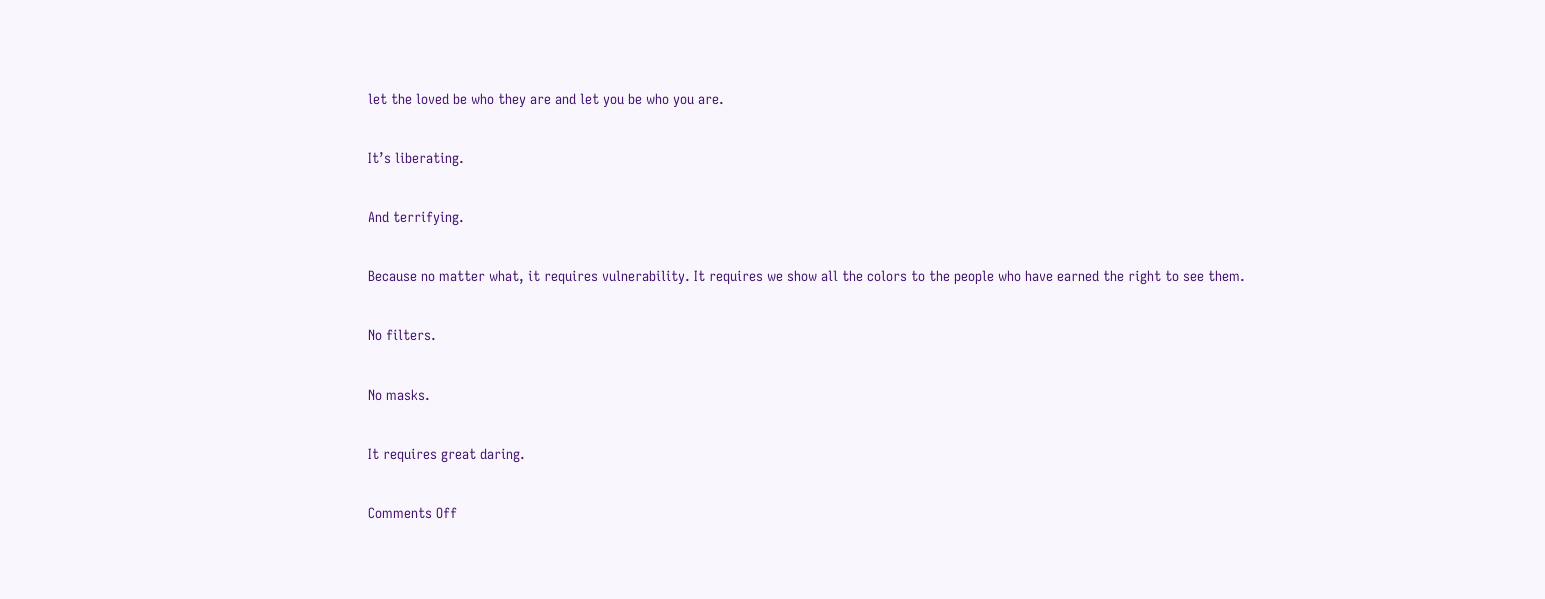let the loved be who they are and let you be who you are.

It’s liberating.

And terrifying.

Because no matter what, it requires vulnerability. It requires we show all the colors to the people who have earned the right to see them.

No filters.

No masks.

It requires great daring.

Comments Off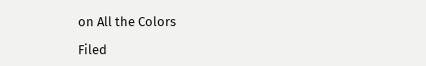on All the Colors

Filed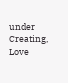under Creating, Love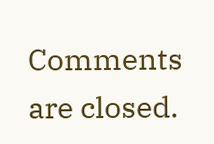Comments are closed.